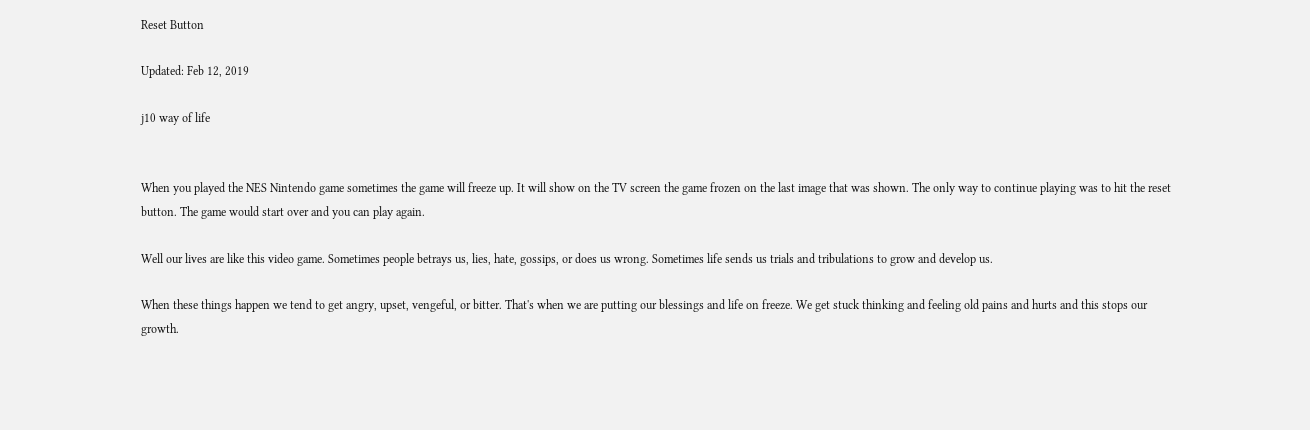Reset Button

Updated: Feb 12, 2019

j10 way of life


When you played the NES Nintendo game sometimes the game will freeze up. It will show on the TV screen the game frozen on the last image that was shown. The only way to continue playing was to hit the reset button. The game would start over and you can play again.

Well our lives are like this video game. Sometimes people betrays us, lies, hate, gossips, or does us wrong. Sometimes life sends us trials and tribulations to grow and develop us.

When these things happen we tend to get angry, upset, vengeful, or bitter. That's when we are putting our blessings and life on freeze. We get stuck thinking and feeling old pains and hurts and this stops our growth.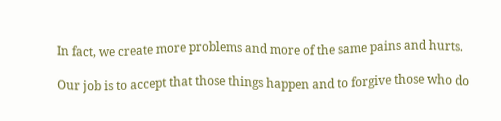In fact, we create more problems and more of the same pains and hurts.

Our job is to accept that those things happen and to forgive those who do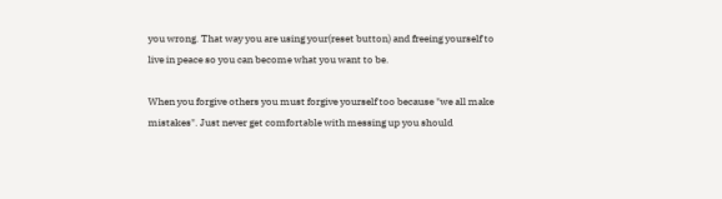you wrong. That way you are using your(reset button) and freeing yourself to live in peace so you can become what you want to be.

When you forgive others you must forgive yourself too because "we all make mistakes". Just never get comfortable with messing up you should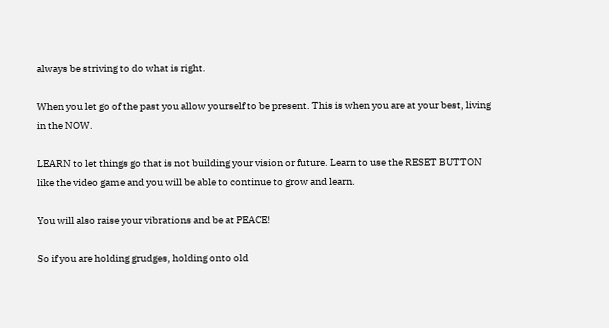always be striving to do what is right.

When you let go of the past you allow yourself to be present. This is when you are at your best, living in the NOW.

LEARN to let things go that is not building your vision or future. Learn to use the RESET BUTTON like the video game and you will be able to continue to grow and learn.

You will also raise your vibrations and be at PEACE!

So if you are holding grudges, holding onto old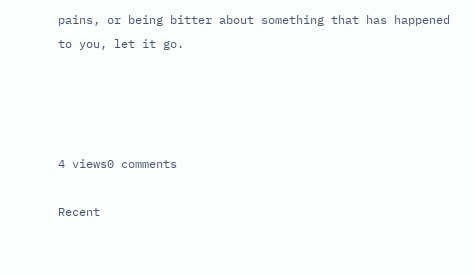pains, or being bitter about something that has happened to you, let it go.




4 views0 comments

Recent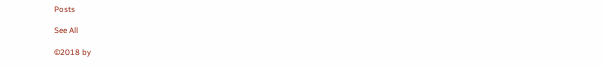Posts

See All

©2018 by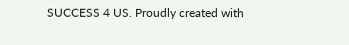SUCCESS 4 US. Proudly created with